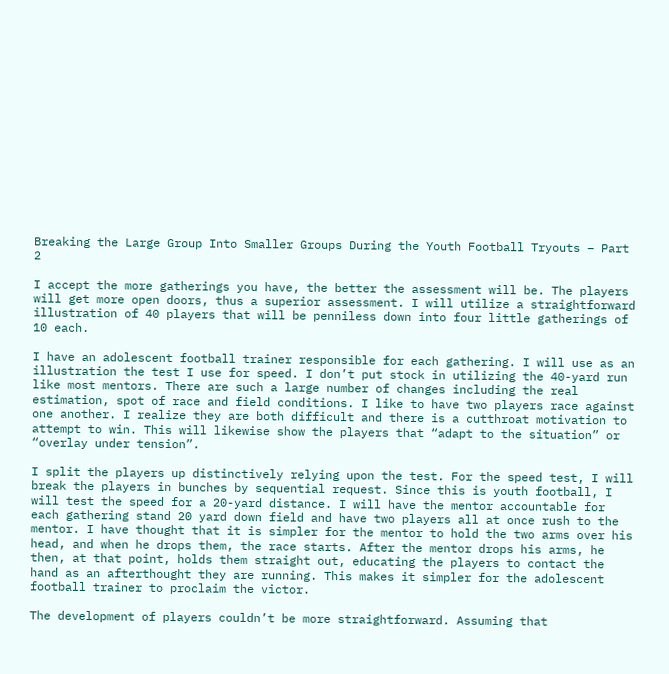Breaking the Large Group Into Smaller Groups During the Youth Football Tryouts – Part 2

I accept the more gatherings you have, the better the assessment will be. The players will get more open doors, thus a superior assessment. I will utilize a straightforward illustration of 40 players that will be penniless down into four little gatherings of 10 each.

I have an adolescent football trainer responsible for each gathering. I will use as an illustration the test I use for speed. I don’t put stock in utilizing the 40-yard run like most mentors. There are such a large number of changes including the real estimation, spot of race and field conditions. I like to have two players race against one another. I realize they are both difficult and there is a cutthroat motivation to attempt to win. This will likewise show the players that “adapt to the situation” or “overlay under tension”.

I split the players up distinctively relying upon the test. For the speed test, I will break the players in bunches by sequential request. Since this is youth football, I will test the speed for a 20-yard distance. I will have the mentor accountable for each gathering stand 20 yard down field and have two players all at once rush to the mentor. I have thought that it is simpler for the mentor to hold the two arms over his head, and when he drops them, the race starts. After the mentor drops his arms, he then, at that point, holds them straight out, educating the players to contact the hand as an afterthought they are running. This makes it simpler for the adolescent football trainer to proclaim the victor.

The development of players couldn’t be more straightforward. Assuming that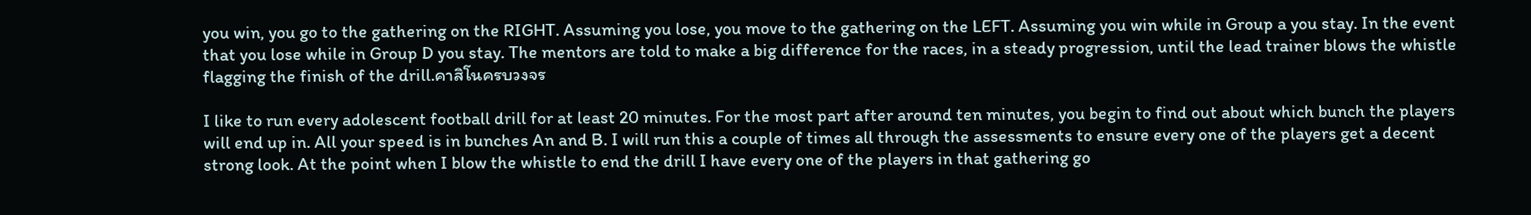you win, you go to the gathering on the RIGHT. Assuming you lose, you move to the gathering on the LEFT. Assuming you win while in Group a you stay. In the event that you lose while in Group D you stay. The mentors are told to make a big difference for the races, in a steady progression, until the lead trainer blows the whistle flagging the finish of the drill.คาสิโนครบวงจร

I like to run every adolescent football drill for at least 20 minutes. For the most part after around ten minutes, you begin to find out about which bunch the players will end up in. All your speed is in bunches An and B. I will run this a couple of times all through the assessments to ensure every one of the players get a decent strong look. At the point when I blow the whistle to end the drill I have every one of the players in that gathering go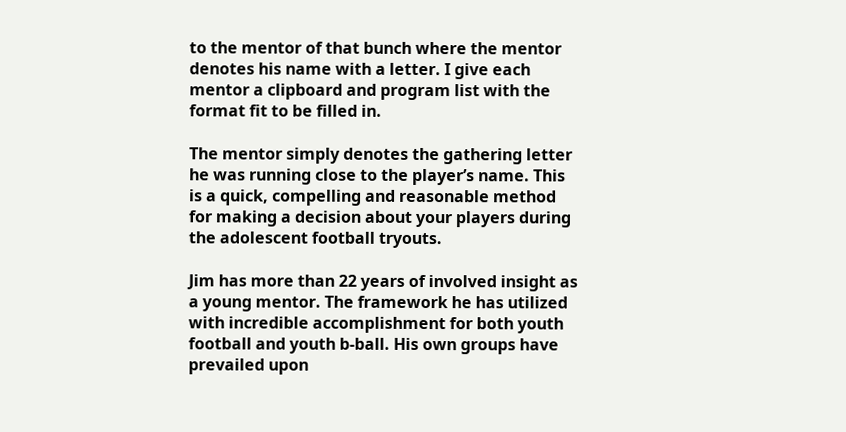to the mentor of that bunch where the mentor denotes his name with a letter. I give each mentor a clipboard and program list with the format fit to be filled in.

The mentor simply denotes the gathering letter he was running close to the player’s name. This is a quick, compelling and reasonable method for making a decision about your players during the adolescent football tryouts.

Jim has more than 22 years of involved insight as a young mentor. The framework he has utilized with incredible accomplishment for both youth football and youth b-ball. His own groups have prevailed upon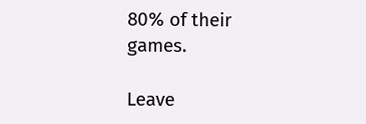80% of their games.

Leave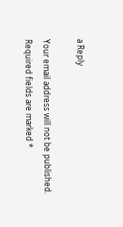a Reply

Your email address will not be published. Required fields are marked *